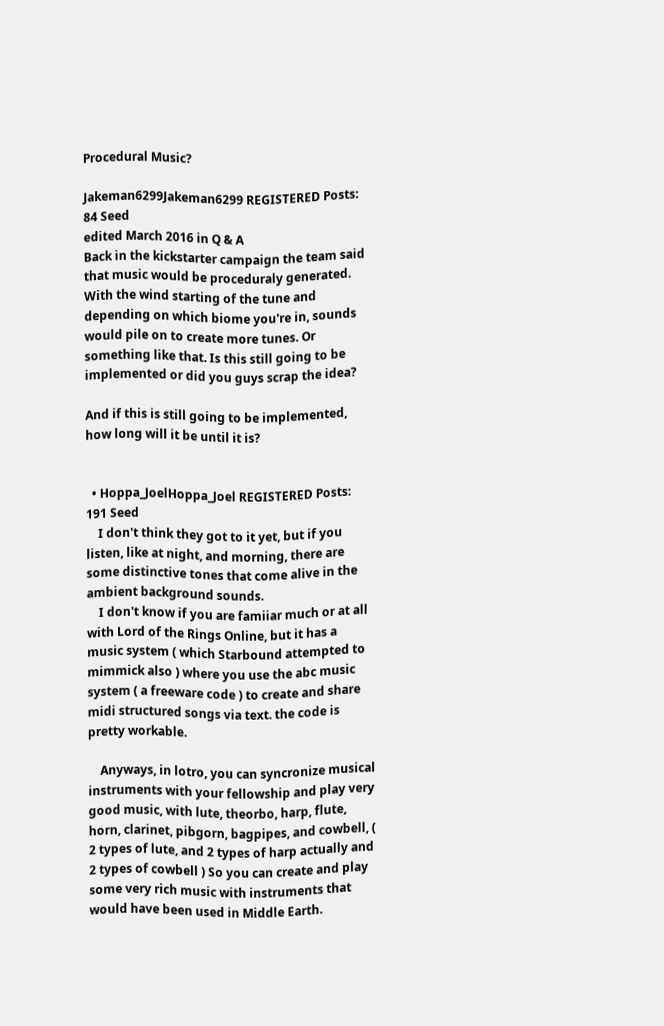Procedural Music?

Jakeman6299Jakeman6299 REGISTERED Posts: 84 Seed
edited March 2016 in Q & A
Back in the kickstarter campaign the team said that music would be proceduraly generated. With the wind starting of the tune and depending on which biome you're in, sounds would pile on to create more tunes. Or something like that. Is this still going to be implemented or did you guys scrap the idea?

And if this is still going to be implemented, how long will it be until it is?


  • Hoppa_JoelHoppa_Joel REGISTERED Posts: 191 Seed
    I don't think they got to it yet, but if you listen, like at night, and morning, there are some distinctive tones that come alive in the ambient background sounds.
    I don't know if you are famiiar much or at all with Lord of the Rings Online, but it has a music system ( which Starbound attempted to mimmick also ) where you use the abc music system ( a freeware code ) to create and share midi structured songs via text. the code is pretty workable.

    Anyways, in lotro, you can syncronize musical instruments with your fellowship and play very good music, with lute, theorbo, harp, flute, horn, clarinet, pibgorn, bagpipes, and cowbell, ( 2 types of lute, and 2 types of harp actually and 2 types of cowbell ) So you can create and play some very rich music with instruments that would have been used in Middle Earth.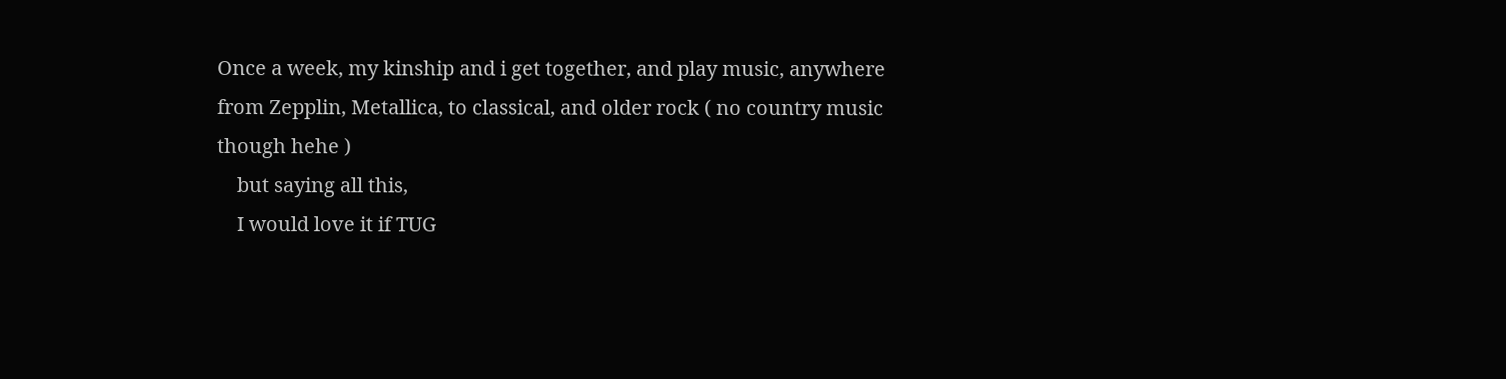Once a week, my kinship and i get together, and play music, anywhere from Zepplin, Metallica, to classical, and older rock ( no country music though hehe )
    but saying all this,
    I would love it if TUG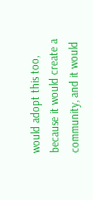would adopt this too, because it would create a community, and it would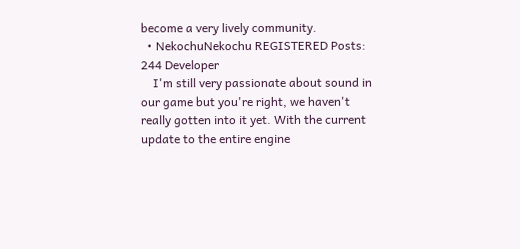become a very lively community.
  • NekochuNekochu REGISTERED Posts: 244 Developer
    I'm still very passionate about sound in our game but you're right, we haven't really gotten into it yet. With the current update to the entire engine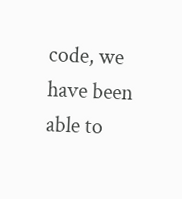code, we have been able to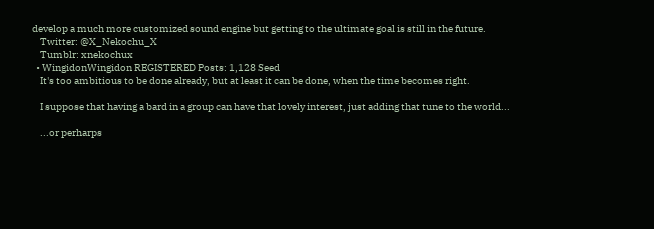develop a much more customized sound engine but getting to the ultimate goal is still in the future.
    Twitter: @X_Nekochu_X
    Tumblr: xnekochux
  • WingidonWingidon REGISTERED Posts: 1,128 Seed
    It's too ambitious to be done already, but at least it can be done, when the time becomes right.

    I suppose that having a bard in a group can have that lovely interest, just adding that tune to the world...

    ...or perharps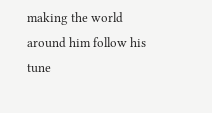making the world around him follow his tune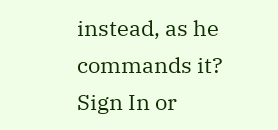instead, as he commands it?
Sign In or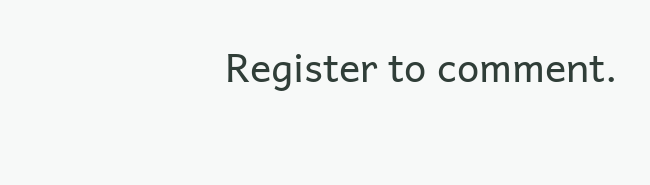Register to comment.